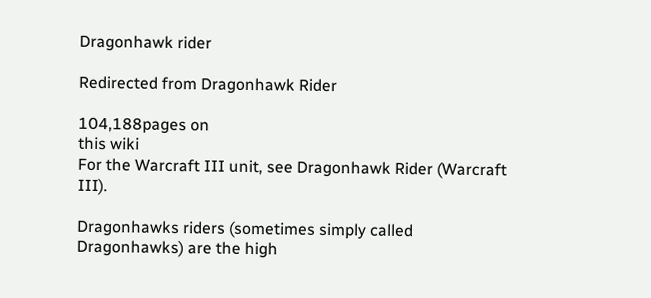Dragonhawk rider

Redirected from Dragonhawk Rider

104,188pages on
this wiki
For the Warcraft III unit, see Dragonhawk Rider (Warcraft III).

Dragonhawks riders (sometimes simply called Dragonhawks) are the high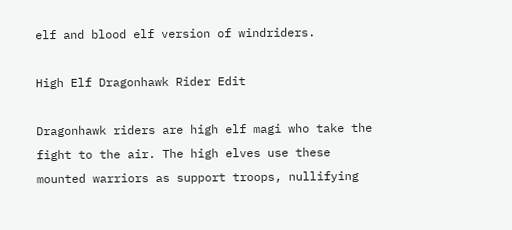elf and blood elf version of windriders.

High Elf Dragonhawk Rider Edit

Dragonhawk riders are high elf magi who take the fight to the air. The high elves use these mounted warriors as support troops, nullifying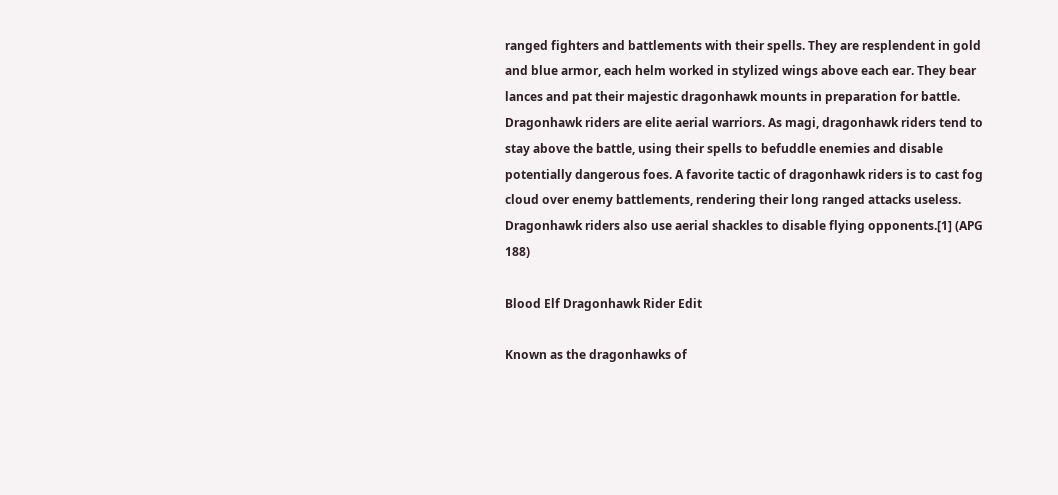ranged fighters and battlements with their spells. They are resplendent in gold and blue armor, each helm worked in stylized wings above each ear. They bear lances and pat their majestic dragonhawk mounts in preparation for battle. Dragonhawk riders are elite aerial warriors. As magi, dragonhawk riders tend to stay above the battle, using their spells to befuddle enemies and disable potentially dangerous foes. A favorite tactic of dragonhawk riders is to cast fog cloud over enemy battlements, rendering their long ranged attacks useless. Dragonhawk riders also use aerial shackles to disable flying opponents.[1] (APG 188)

Blood Elf Dragonhawk Rider Edit

Known as the dragonhawks of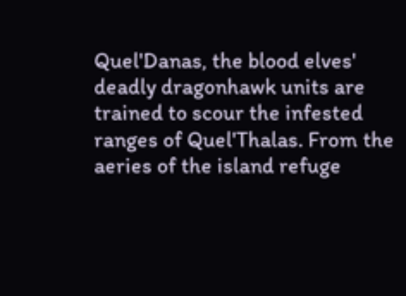Quel'Danas, the blood elves' deadly dragonhawk units are trained to scour the infested ranges of Quel'Thalas. From the aeries of the island refuge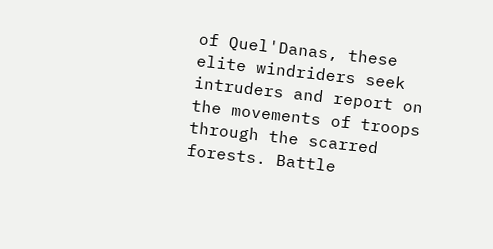of Quel'Danas, these elite windriders seek intruders and report on the movements of troops through the scarred forests. Battle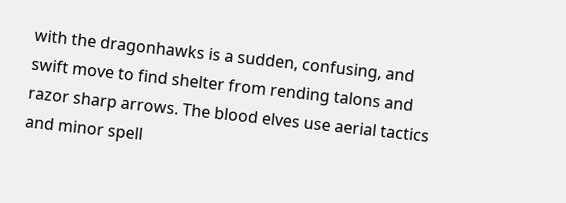with the dragonhawks is a sudden, confusing, and swift move to find shelter from rending talons and razor sharp arrows. The blood elves use aerial tactics and minor spell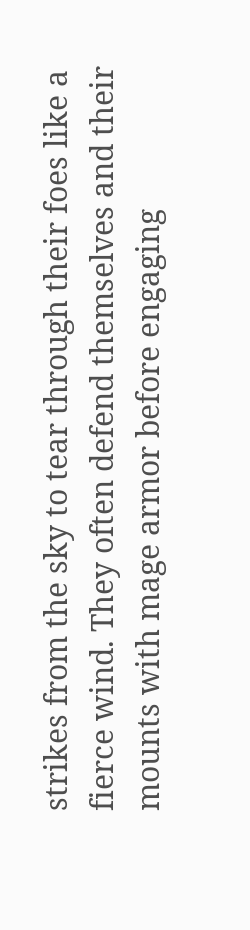strikes from the sky to tear through their foes like a fierce wind. They often defend themselves and their mounts with mage armor before engaging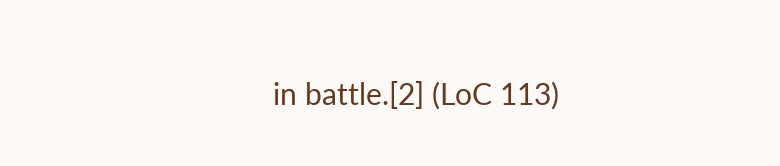in battle.[2] (LoC 113)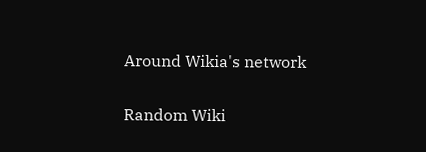Around Wikia's network

Random Wiki